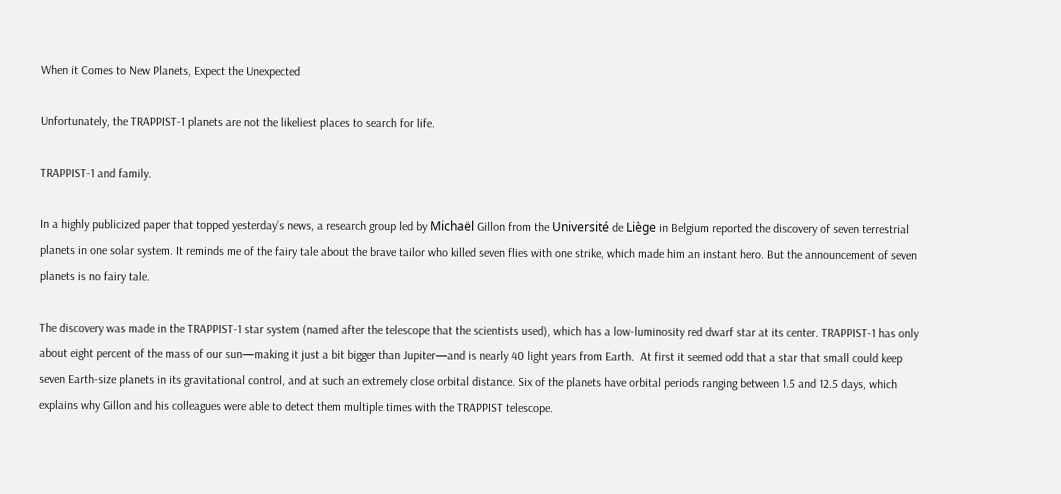When it Comes to New Planets, Expect the Unexpected

Unfortunately, the TRAPPIST-1 planets are not the likeliest places to search for life.

TRAPPIST-1 and family.

In a highly publicized paper that topped yesterday’s news, a research group led by Michaël Gillon from the Université de Liège in Belgium reported the discovery of seven terrestrial planets in one solar system. It reminds me of the fairy tale about the brave tailor who killed seven flies with one strike, which made him an instant hero. But the announcement of seven planets is no fairy tale.

The discovery was made in the TRAPPIST-1 star system (named after the telescope that the scientists used), which has a low-luminosity red dwarf star at its center. TRAPPIST-1 has only about eight percent of the mass of our sun—making it just a bit bigger than Jupiter—and is nearly 40 light years from Earth.  At first it seemed odd that a star that small could keep seven Earth-size planets in its gravitational control, and at such an extremely close orbital distance. Six of the planets have orbital periods ranging between 1.5 and 12.5 days, which explains why Gillon and his colleagues were able to detect them multiple times with the TRAPPIST telescope.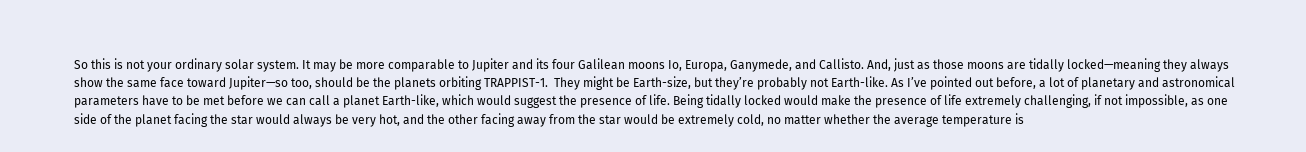So this is not your ordinary solar system. It may be more comparable to Jupiter and its four Galilean moons Io, Europa, Ganymede, and Callisto. And, just as those moons are tidally locked—meaning they always show the same face toward Jupiter—so too, should be the planets orbiting TRAPPIST-1.  They might be Earth-size, but they’re probably not Earth-like. As I’ve pointed out before, a lot of planetary and astronomical parameters have to be met before we can call a planet Earth-like, which would suggest the presence of life. Being tidally locked would make the presence of life extremely challenging, if not impossible, as one side of the planet facing the star would always be very hot, and the other facing away from the star would be extremely cold, no matter whether the average temperature is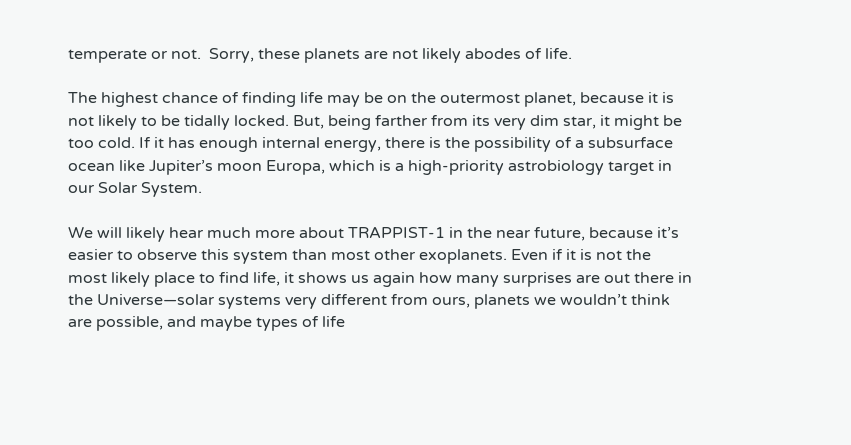temperate or not.  Sorry, these planets are not likely abodes of life.

The highest chance of finding life may be on the outermost planet, because it is not likely to be tidally locked. But, being farther from its very dim star, it might be too cold. If it has enough internal energy, there is the possibility of a subsurface ocean like Jupiter’s moon Europa, which is a high-priority astrobiology target in our Solar System.

We will likely hear much more about TRAPPIST-1 in the near future, because it’s easier to observe this system than most other exoplanets. Even if it is not the most likely place to find life, it shows us again how many surprises are out there in the Universe—solar systems very different from ours, planets we wouldn’t think are possible, and maybe types of life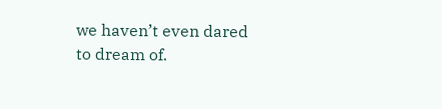we haven’t even dared to dream of.